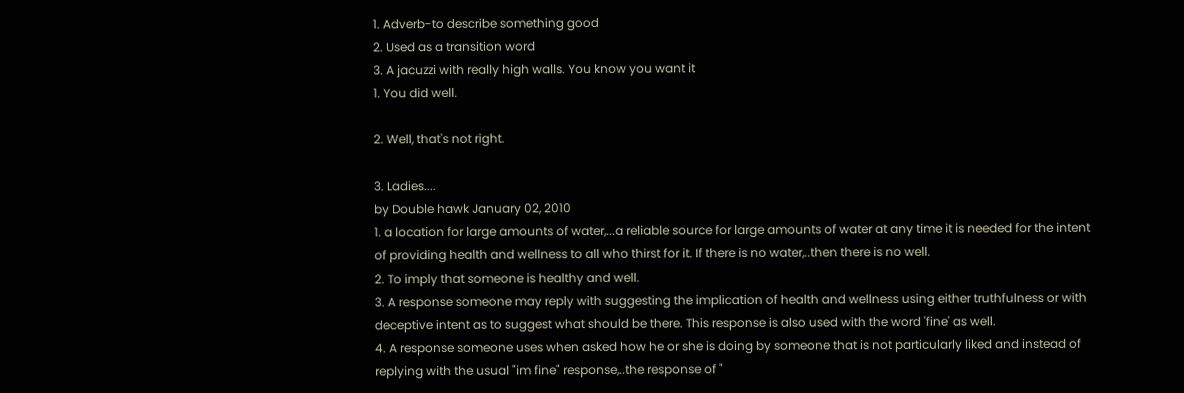1. Adverb-to describe something good
2. Used as a transition word
3. A jacuzzi with really high walls. You know you want it
1. You did well.

2. Well, that's not right.

3. Ladies....
by Double hawk January 02, 2010
1. a location for large amounts of water,...a reliable source for large amounts of water at any time it is needed for the intent of providing health and wellness to all who thirst for it. If there is no water,..then there is no well.
2. To imply that someone is healthy and well.
3. A response someone may reply with suggesting the implication of health and wellness using either truthfulness or with deceptive intent as to suggest what should be there. This response is also used with the word 'fine' as well.
4. A response someone uses when asked how he or she is doing by someone that is not particularly liked and instead of replying with the usual "im fine" response,..the response of "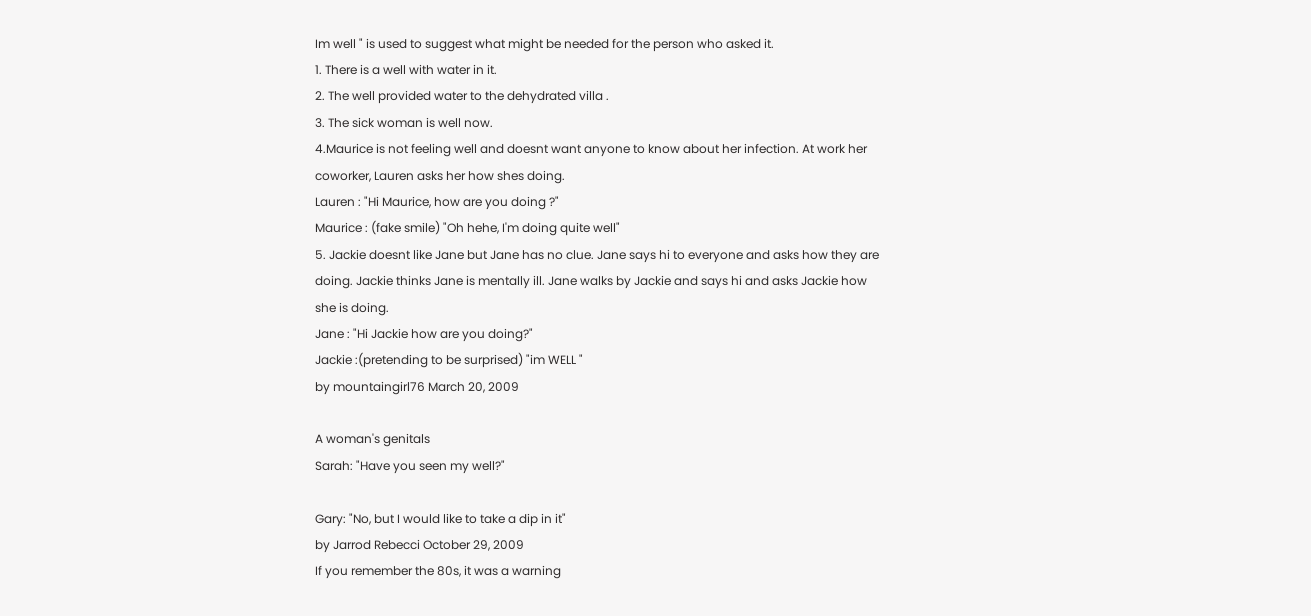Im well " is used to suggest what might be needed for the person who asked it.
1. There is a well with water in it.
2. The well provided water to the dehydrated villa .
3. The sick woman is well now.
4.Maurice is not feeling well and doesnt want anyone to know about her infection. At work her coworker, Lauren asks her how shes doing.
Lauren : "Hi Maurice, how are you doing ?"
Maurice : (fake smile) "Oh hehe, I'm doing quite well"
5. Jackie doesnt like Jane but Jane has no clue. Jane says hi to everyone and asks how they are doing. Jackie thinks Jane is mentally ill. Jane walks by Jackie and says hi and asks Jackie how she is doing.
Jane : "Hi Jackie how are you doing?"
Jackie :(pretending to be surprised) "im WELL "
by mountaingirl76 March 20, 2009

A woman's genitals
Sarah: "Have you seen my well?"

Gary: "No, but I would like to take a dip in it"
by Jarrod Rebecci October 29, 2009
If you remember the 80s, it was a warning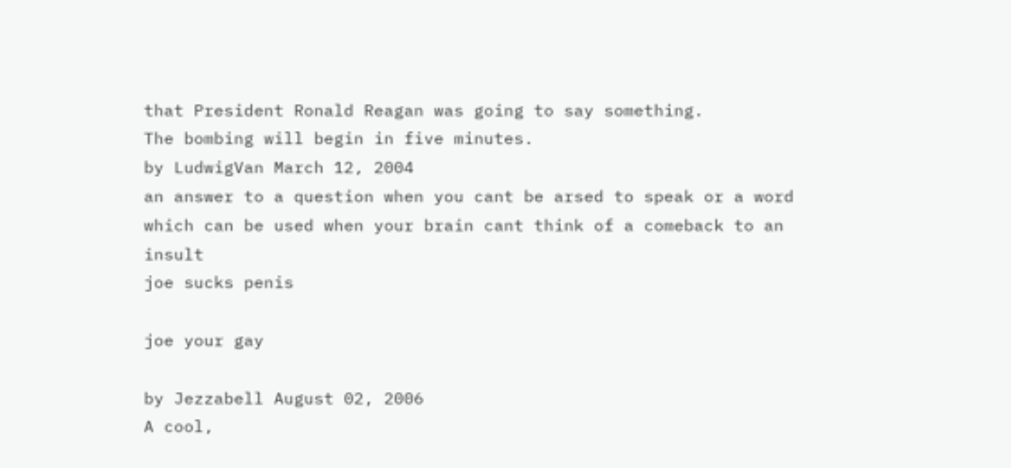that President Ronald Reagan was going to say something.
The bombing will begin in five minutes.
by LudwigVan March 12, 2004
an answer to a question when you cant be arsed to speak or a word which can be used when your brain cant think of a comeback to an insult
joe sucks penis

joe your gay

by Jezzabell August 02, 2006
A cool,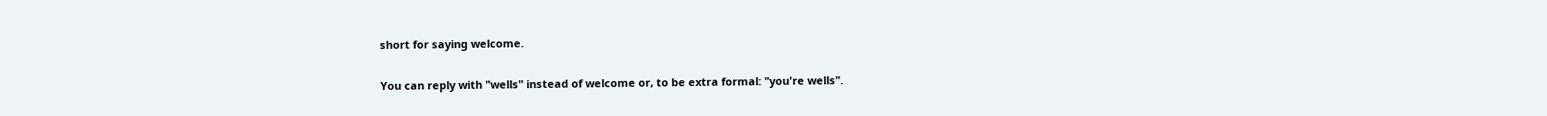short for saying welcome.

You can reply with "wells" instead of welcome or, to be extra formal: "you're wells".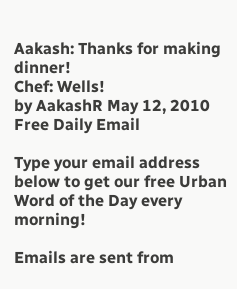Aakash: Thanks for making dinner!
Chef: Wells!
by AakashR May 12, 2010
Free Daily Email

Type your email address below to get our free Urban Word of the Day every morning!

Emails are sent from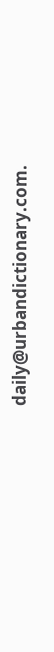daily@urbandictionary.com.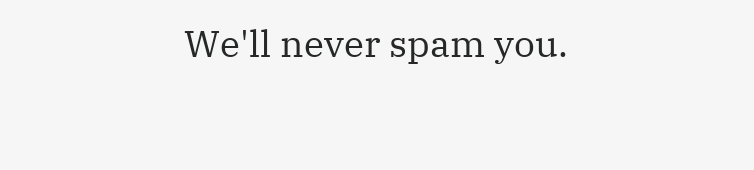We'll never spam you.